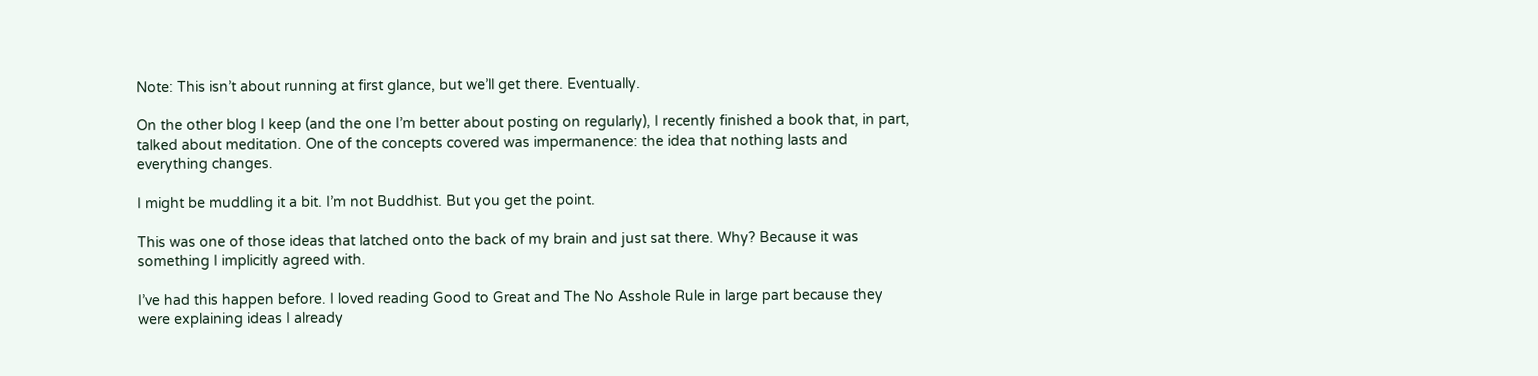Note: This isn’t about running at first glance, but we’ll get there. Eventually.

On the other blog I keep (and the one I’m better about posting on regularly), I recently finished a book that, in part, talked about meditation. One of the concepts covered was impermanence: the idea that nothing lasts and everything changes.

I might be muddling it a bit. I’m not Buddhist. But you get the point.

This was one of those ideas that latched onto the back of my brain and just sat there. Why? Because it was something I implicitly agreed with.

I’ve had this happen before. I loved reading Good to Great and The No Asshole Rule in large part because they were explaining ideas I already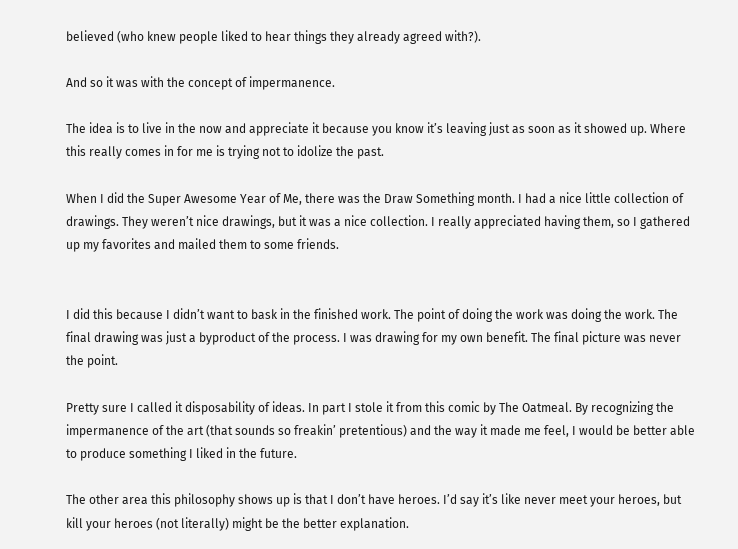believed (who knew people liked to hear things they already agreed with?).

And so it was with the concept of impermanence.

The idea is to live in the now and appreciate it because you know it’s leaving just as soon as it showed up. Where this really comes in for me is trying not to idolize the past.

When I did the Super Awesome Year of Me, there was the Draw Something month. I had a nice little collection of drawings. They weren’t nice drawings, but it was a nice collection. I really appreciated having them, so I gathered up my favorites and mailed them to some friends.


I did this because I didn’t want to bask in the finished work. The point of doing the work was doing the work. The final drawing was just a byproduct of the process. I was drawing for my own benefit. The final picture was never the point.

Pretty sure I called it disposability of ideas. In part I stole it from this comic by The Oatmeal. By recognizing the impermanence of the art (that sounds so freakin’ pretentious) and the way it made me feel, I would be better able to produce something I liked in the future.

The other area this philosophy shows up is that I don’t have heroes. I’d say it’s like never meet your heroes, but kill your heroes (not literally) might be the better explanation.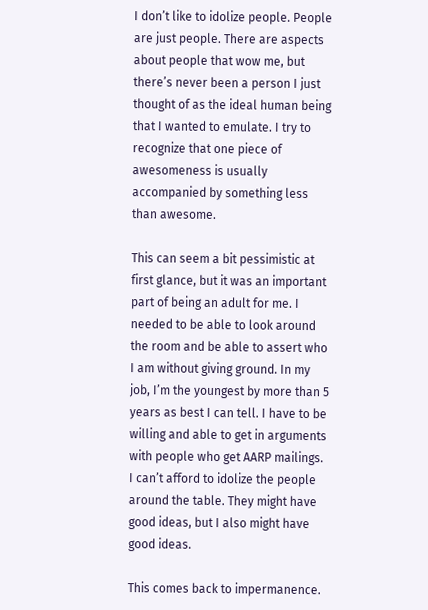I don’t like to idolize people. People are just people. There are aspects about people that wow me, but there’s never been a person I just thought of as the ideal human being that I wanted to emulate. I try to recognize that one piece of awesomeness is usually accompanied by something less than awesome.

This can seem a bit pessimistic at first glance, but it was an important part of being an adult for me. I needed to be able to look around the room and be able to assert who I am without giving ground. In my job, I’m the youngest by more than 5 years as best I can tell. I have to be willing and able to get in arguments with people who get AARP mailings. I can’t afford to idolize the people around the table. They might have good ideas, but I also might have good ideas.

This comes back to impermanence.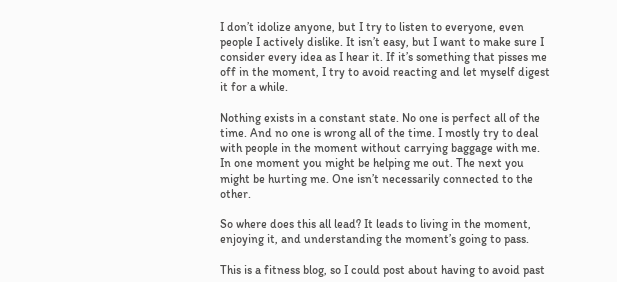I don’t idolize anyone, but I try to listen to everyone, even people I actively dislike. It isn’t easy, but I want to make sure I consider every idea as I hear it. If it’s something that pisses me off in the moment, I try to avoid reacting and let myself digest it for a while.

Nothing exists in a constant state. No one is perfect all of the time. And no one is wrong all of the time. I mostly try to deal with people in the moment without carrying baggage with me. In one moment you might be helping me out. The next you might be hurting me. One isn’t necessarily connected to the other.

So where does this all lead? It leads to living in the moment, enjoying it, and understanding the moment’s going to pass.

This is a fitness blog, so I could post about having to avoid past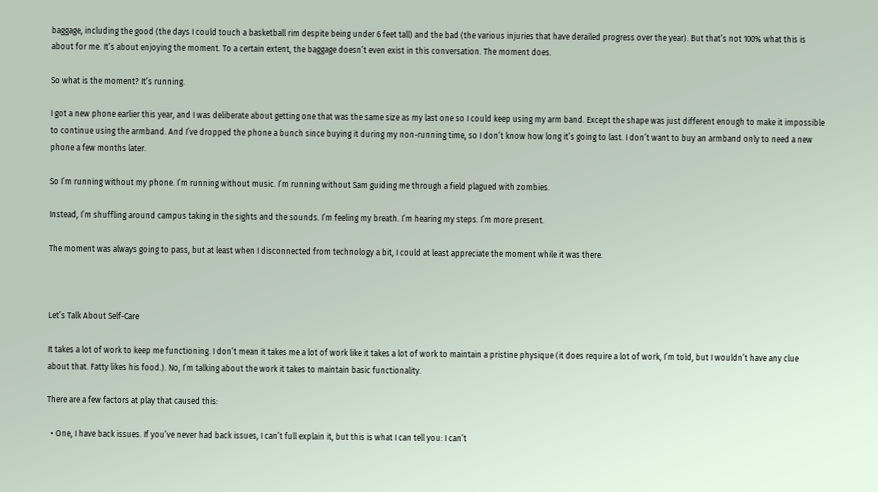baggage, including the good (the days I could touch a basketball rim despite being under 6 feet tall) and the bad (the various injuries that have derailed progress over the year). But that’s not 100% what this is about for me. It’s about enjoying the moment. To a certain extent, the baggage doesn’t even exist in this conversation. The moment does.

So what is the moment? It’s running.

I got a new phone earlier this year, and I was deliberate about getting one that was the same size as my last one so I could keep using my arm band. Except the shape was just different enough to make it impossible to continue using the armband. And I’ve dropped the phone a bunch since buying it during my non-running time, so I don’t know how long it’s going to last. I don’t want to buy an armband only to need a new phone a few months later.

So I’m running without my phone. I’m running without music. I’m running without Sam guiding me through a field plagued with zombies.

Instead, I’m shuffling around campus taking in the sights and the sounds. I’m feeling my breath. I’m hearing my steps. I’m more present.

The moment was always going to pass, but at least when I disconnected from technology a bit, I could at least appreciate the moment while it was there.



Let’s Talk About Self-Care

It takes a lot of work to keep me functioning. I don’t mean it takes me a lot of work like it takes a lot of work to maintain a pristine physique (it does require a lot of work, I’m told, but I wouldn’t have any clue about that. Fatty likes his food.). No, I’m talking about the work it takes to maintain basic functionality.

There are a few factors at play that caused this:

  • One, I have back issues. If you’ve never had back issues, I can’t full explain it, but this is what I can tell you: I can’t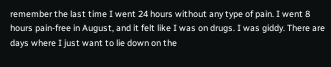remember the last time I went 24 hours without any type of pain. I went 8 hours pain-free in August, and it felt like I was on drugs. I was giddy. There are days where I just want to lie down on the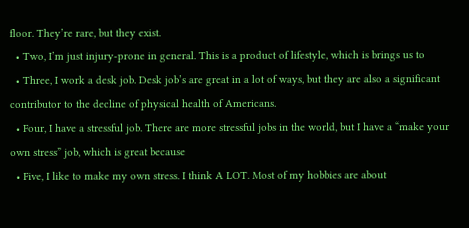floor. They’re rare, but they exist.
  • Two, I’m just injury-prone in general. This is a product of lifestyle, which is brings us to
  • Three, I work a desk job. Desk job’s are great in a lot of ways, but they are also a significant contributor to the decline of physical health of Americans.
  • Four, I have a stressful job. There are more stressful jobs in the world, but I have a “make your own stress” job, which is great because
  • Five, I like to make my own stress. I think A LOT. Most of my hobbies are about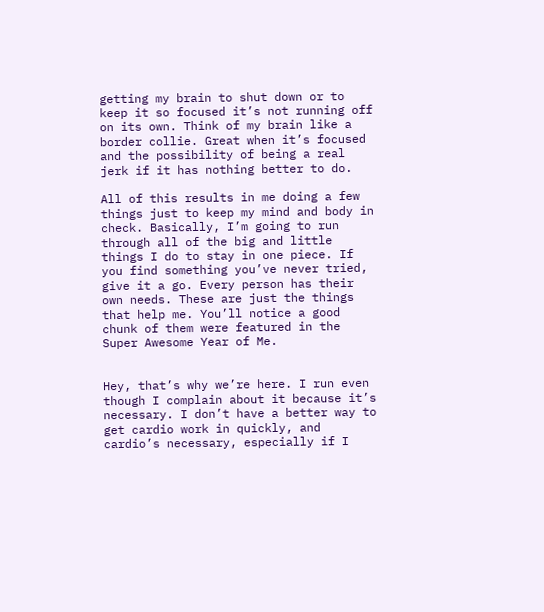getting my brain to shut down or to keep it so focused it’s not running off on its own. Think of my brain like a border collie. Great when it’s focused and the possibility of being a real jerk if it has nothing better to do.

All of this results in me doing a few things just to keep my mind and body in check. Basically, I’m going to run through all of the big and little things I do to stay in one piece. If you find something you’ve never tried, give it a go. Every person has their own needs. These are just the things that help me. You’ll notice a good chunk of them were featured in the Super Awesome Year of Me.


Hey, that’s why we’re here. I run even though I complain about it because it’s necessary. I don’t have a better way to get cardio work in quickly, and cardio’s necessary, especially if I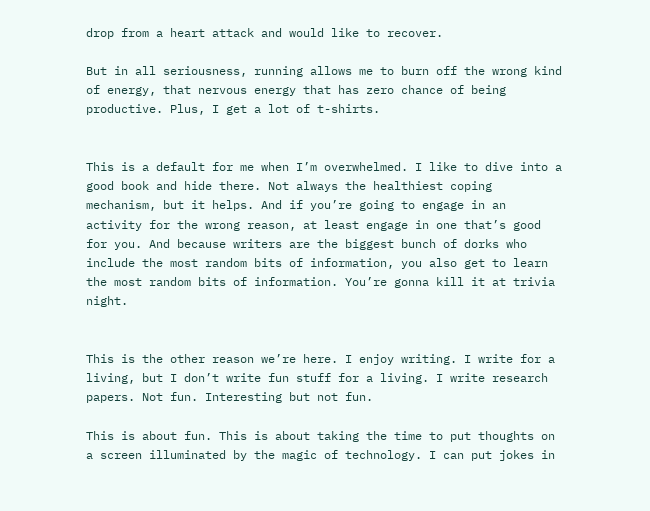drop from a heart attack and would like to recover.

But in all seriousness, running allows me to burn off the wrong kind of energy, that nervous energy that has zero chance of being productive. Plus, I get a lot of t-shirts.


This is a default for me when I’m overwhelmed. I like to dive into a good book and hide there. Not always the healthiest coping mechanism, but it helps. And if you’re going to engage in an activity for the wrong reason, at least engage in one that’s good for you. And because writers are the biggest bunch of dorks who include the most random bits of information, you also get to learn the most random bits of information. You’re gonna kill it at trivia night.


This is the other reason we’re here. I enjoy writing. I write for a living, but I don’t write fun stuff for a living. I write research papers. Not fun. Interesting but not fun.

This is about fun. This is about taking the time to put thoughts on a screen illuminated by the magic of technology. I can put jokes in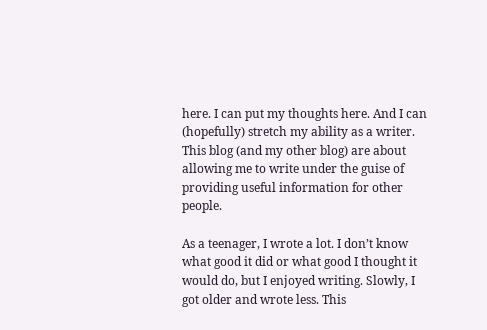here. I can put my thoughts here. And I can (hopefully) stretch my ability as a writer. This blog (and my other blog) are about allowing me to write under the guise of providing useful information for other people.

As a teenager, I wrote a lot. I don’t know what good it did or what good I thought it would do, but I enjoyed writing. Slowly, I got older and wrote less. This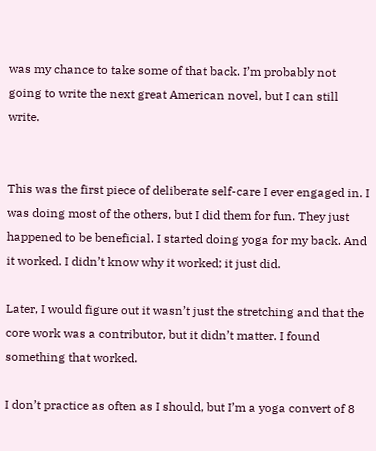was my chance to take some of that back. I’m probably not going to write the next great American novel, but I can still write.


This was the first piece of deliberate self-care I ever engaged in. I was doing most of the others, but I did them for fun. They just happened to be beneficial. I started doing yoga for my back. And it worked. I didn’t know why it worked; it just did.

Later, I would figure out it wasn’t just the stretching and that the core work was a contributor, but it didn’t matter. I found something that worked.

I don’t practice as often as I should, but I’m a yoga convert of 8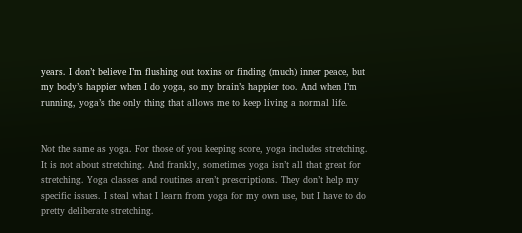years. I don’t believe I’m flushing out toxins or finding (much) inner peace, but my body’s happier when I do yoga, so my brain’s happier too. And when I’m running, yoga’s the only thing that allows me to keep living a normal life.


Not the same as yoga. For those of you keeping score, yoga includes stretching. It is not about stretching. And frankly, sometimes yoga isn’t all that great for stretching. Yoga classes and routines aren’t prescriptions. They don’t help my specific issues. I steal what I learn from yoga for my own use, but I have to do pretty deliberate stretching.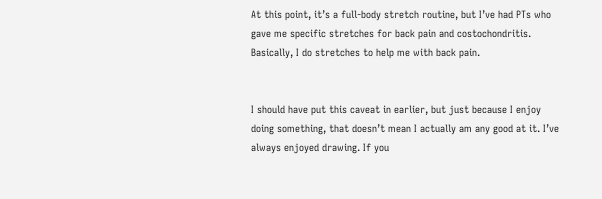At this point, it’s a full-body stretch routine, but I’ve had PTs who gave me specific stretches for back pain and costochondritis. Basically, I do stretches to help me with back pain.


I should have put this caveat in earlier, but just because I enjoy doing something, that doesn’t mean I actually am any good at it. I’ve always enjoyed drawing. If you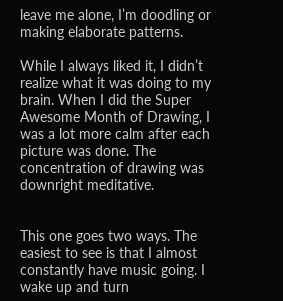leave me alone, I’m doodling or making elaborate patterns.

While I always liked it, I didn’t realize what it was doing to my brain. When I did the Super Awesome Month of Drawing, I was a lot more calm after each picture was done. The concentration of drawing was downright meditative.


This one goes two ways. The easiest to see is that I almost constantly have music going. I wake up and turn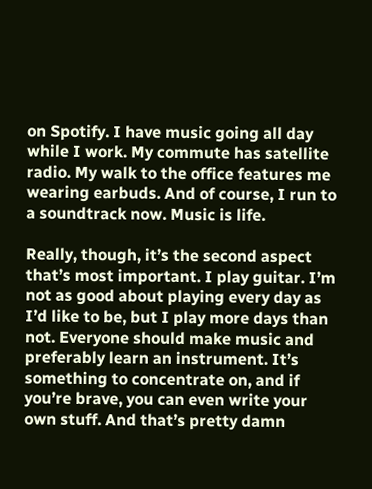on Spotify. I have music going all day while I work. My commute has satellite radio. My walk to the office features me wearing earbuds. And of course, I run to a soundtrack now. Music is life.

Really, though, it’s the second aspect that’s most important. I play guitar. I’m not as good about playing every day as I’d like to be, but I play more days than not. Everyone should make music and preferably learn an instrument. It’s something to concentrate on, and if you’re brave, you can even write your own stuff. And that’s pretty damn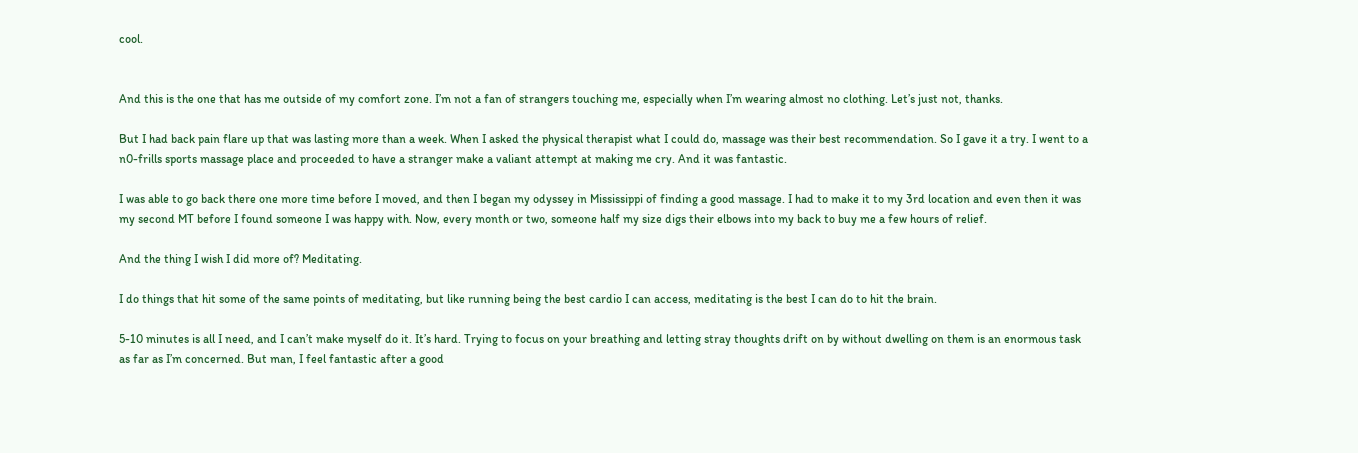cool.


And this is the one that has me outside of my comfort zone. I’m not a fan of strangers touching me, especially when I’m wearing almost no clothing. Let’s just not, thanks.

But I had back pain flare up that was lasting more than a week. When I asked the physical therapist what I could do, massage was their best recommendation. So I gave it a try. I went to a n0-frills sports massage place and proceeded to have a stranger make a valiant attempt at making me cry. And it was fantastic.

I was able to go back there one more time before I moved, and then I began my odyssey in Mississippi of finding a good massage. I had to make it to my 3rd location and even then it was my second MT before I found someone I was happy with. Now, every month or two, someone half my size digs their elbows into my back to buy me a few hours of relief.

And the thing I wish I did more of? Meditating.

I do things that hit some of the same points of meditating, but like running being the best cardio I can access, meditating is the best I can do to hit the brain.

5-10 minutes is all I need, and I can’t make myself do it. It’s hard. Trying to focus on your breathing and letting stray thoughts drift on by without dwelling on them is an enormous task as far as I’m concerned. But man, I feel fantastic after a good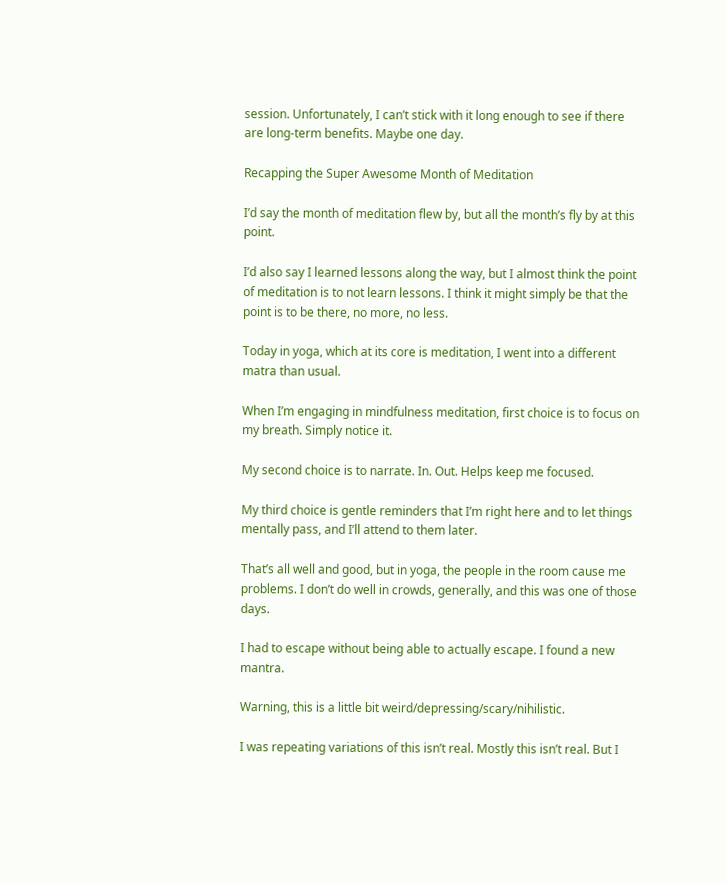session. Unfortunately, I can’t stick with it long enough to see if there are long-term benefits. Maybe one day.

Recapping the Super Awesome Month of Meditation

I’d say the month of meditation flew by, but all the month’s fly by at this point.

I’d also say I learned lessons along the way, but I almost think the point of meditation is to not learn lessons. I think it might simply be that the point is to be there, no more, no less.

Today in yoga, which at its core is meditation, I went into a different matra than usual.

When I’m engaging in mindfulness meditation, first choice is to focus on my breath. Simply notice it.

My second choice is to narrate. In. Out. Helps keep me focused.

My third choice is gentle reminders that I’m right here and to let things mentally pass, and I’ll attend to them later.

That’s all well and good, but in yoga, the people in the room cause me problems. I don’t do well in crowds, generally, and this was one of those days.

I had to escape without being able to actually escape. I found a new mantra.

Warning, this is a little bit weird/depressing/scary/nihilistic.

I was repeating variations of this isn’t real. Mostly this isn’t real. But I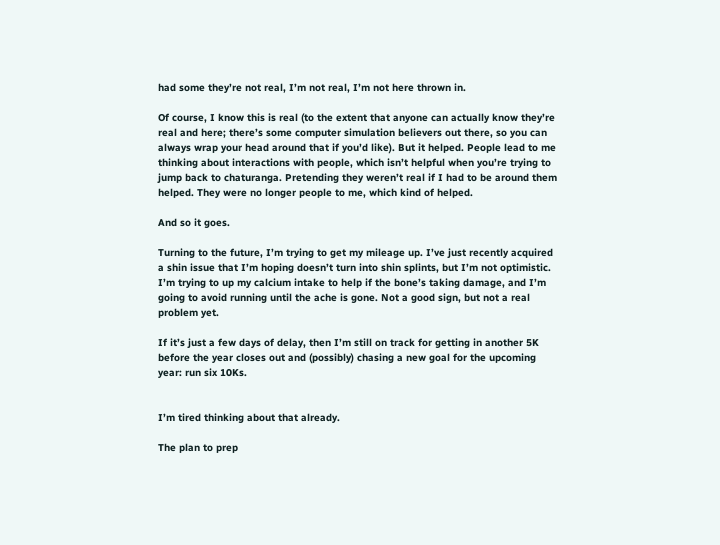had some they’re not real, I’m not real, I’m not here thrown in.

Of course, I know this is real (to the extent that anyone can actually know they’re real and here; there’s some computer simulation believers out there, so you can always wrap your head around that if you’d like). But it helped. People lead to me thinking about interactions with people, which isn’t helpful when you’re trying to jump back to chaturanga. Pretending they weren’t real if I had to be around them helped. They were no longer people to me, which kind of helped.

And so it goes.

Turning to the future, I’m trying to get my mileage up. I’ve just recently acquired a shin issue that I’m hoping doesn’t turn into shin splints, but I’m not optimistic. I’m trying to up my calcium intake to help if the bone’s taking damage, and I’m going to avoid running until the ache is gone. Not a good sign, but not a real problem yet.

If it’s just a few days of delay, then I’m still on track for getting in another 5K before the year closes out and (possibly) chasing a new goal for the upcoming year: run six 10Ks.


I’m tired thinking about that already.

The plan to prep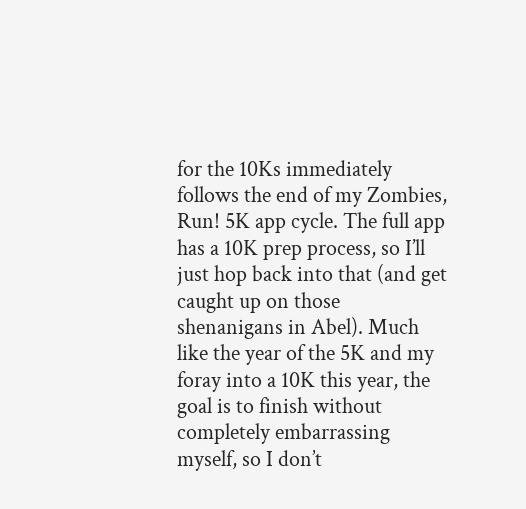for the 10Ks immediately follows the end of my Zombies, Run! 5K app cycle. The full app has a 10K prep process, so I’ll just hop back into that (and get caught up on those shenanigans in Abel). Much like the year of the 5K and my foray into a 10K this year, the goal is to finish without completely embarrassing myself, so I don’t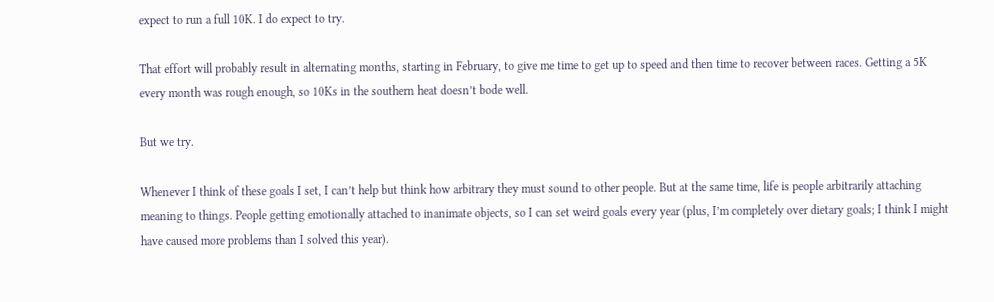expect to run a full 10K. I do expect to try.

That effort will probably result in alternating months, starting in February, to give me time to get up to speed and then time to recover between races. Getting a 5K every month was rough enough, so 10Ks in the southern heat doesn’t bode well.

But we try.

Whenever I think of these goals I set, I can’t help but think how arbitrary they must sound to other people. But at the same time, life is people arbitrarily attaching meaning to things. People getting emotionally attached to inanimate objects, so I can set weird goals every year (plus, I’m completely over dietary goals; I think I might have caused more problems than I solved this year).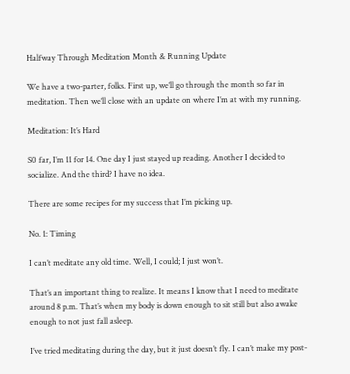Halfway Through Meditation Month & Running Update

We have a two-parter, folks. First up, we’ll go through the month so far in meditation. Then we’ll close with an update on where I’m at with my running.

Meditation: It’s Hard

S0 far, I’m 11 for 14. One day I just stayed up reading. Another I decided to socialize. And the third? I have no idea.

There are some recipes for my success that I’m picking up.

No. 1: Timing

I can’t meditate any old time. Well, I could; I just won’t.

That’s an important thing to realize. It means I know that I need to meditate around 8 p.m. That’s when my body is down enough to sit still but also awake enough to not just fall asleep.

I’ve tried meditating during the day, but it just doesn’t fly. I can’t make my post-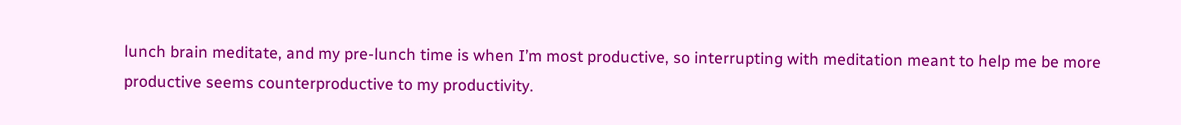lunch brain meditate, and my pre-lunch time is when I’m most productive, so interrupting with meditation meant to help me be more productive seems counterproductive to my productivity.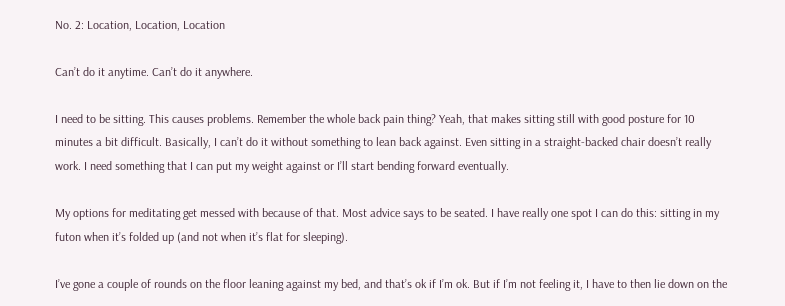No. 2: Location, Location, Location

Can’t do it anytime. Can’t do it anywhere.

I need to be sitting. This causes problems. Remember the whole back pain thing? Yeah, that makes sitting still with good posture for 10 minutes a bit difficult. Basically, I can’t do it without something to lean back against. Even sitting in a straight-backed chair doesn’t really work. I need something that I can put my weight against or I’ll start bending forward eventually.

My options for meditating get messed with because of that. Most advice says to be seated. I have really one spot I can do this: sitting in my futon when it’s folded up (and not when it’s flat for sleeping).

I’ve gone a couple of rounds on the floor leaning against my bed, and that’s ok if I’m ok. But if I’m not feeling it, I have to then lie down on the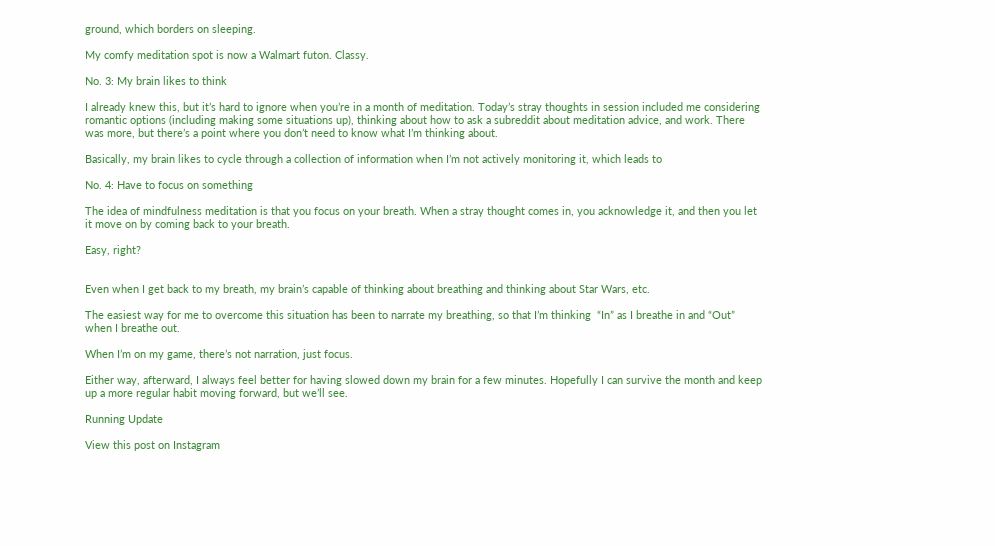ground, which borders on sleeping.

My comfy meditation spot is now a Walmart futon. Classy.

No. 3: My brain likes to think

I already knew this, but it’s hard to ignore when you’re in a month of meditation. Today’s stray thoughts in session included me considering romantic options (including making some situations up), thinking about how to ask a subreddit about meditation advice, and work. There was more, but there’s a point where you don’t need to know what I’m thinking about.

Basically, my brain likes to cycle through a collection of information when I’m not actively monitoring it, which leads to

No. 4: Have to focus on something

The idea of mindfulness meditation is that you focus on your breath. When a stray thought comes in, you acknowledge it, and then you let it move on by coming back to your breath.

Easy, right?


Even when I get back to my breath, my brain’s capable of thinking about breathing and thinking about Star Wars, etc.

The easiest way for me to overcome this situation has been to narrate my breathing, so that I’m thinking  “In” as I breathe in and “Out” when I breathe out.

When I’m on my game, there’s not narration, just focus.

Either way, afterward, I always feel better for having slowed down my brain for a few minutes. Hopefully I can survive the month and keep up a more regular habit moving forward, but we’ll see.

Running Update

View this post on Instagram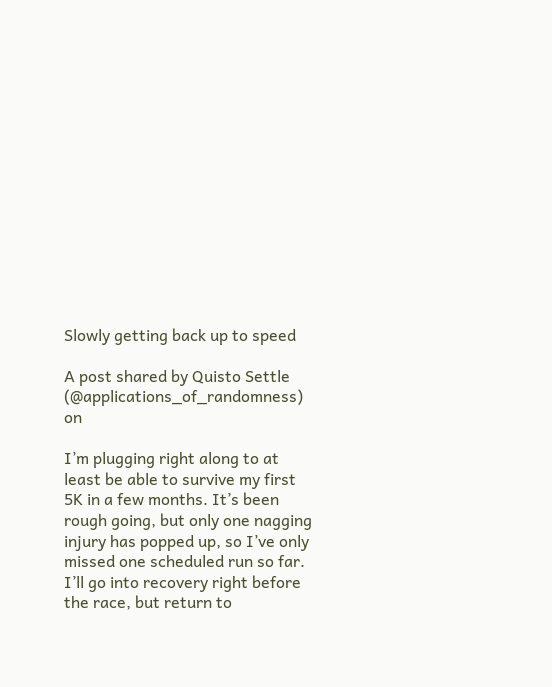Slowly getting back up to speed

A post shared by Quisto Settle (@applications_of_randomness) on

I’m plugging right along to at least be able to survive my first 5K in a few months. It’s been rough going, but only one nagging injury has popped up, so I’ve only missed one scheduled run so far. I’ll go into recovery right before the race, but return to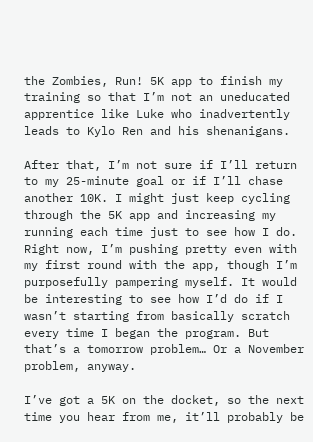the Zombies, Run! 5K app to finish my training so that I’m not an uneducated apprentice like Luke who inadvertently leads to Kylo Ren and his shenanigans.

After that, I’m not sure if I’ll return to my 25-minute goal or if I’ll chase another 10K. I might just keep cycling through the 5K app and increasing my running each time just to see how I do. Right now, I’m pushing pretty even with my first round with the app, though I’m purposefully pampering myself. It would be interesting to see how I’d do if I wasn’t starting from basically scratch every time I began the program. But that’s a tomorrow problem… Or a November problem, anyway.

I’ve got a 5K on the docket, so the next time you hear from me, it’ll probably be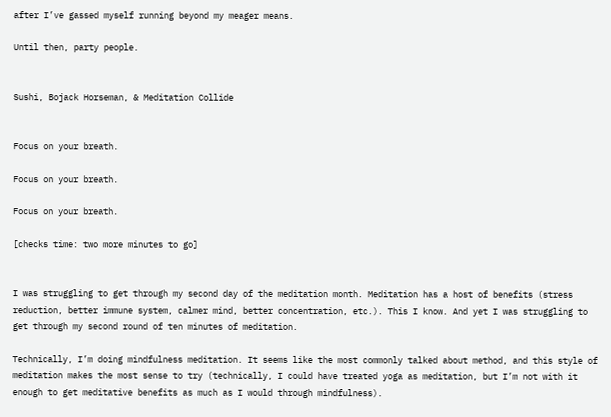after I’ve gassed myself running beyond my meager means.

Until then, party people.


Sushi, Bojack Horseman, & Meditation Collide


Focus on your breath.

Focus on your breath.

Focus on your breath.

[checks time: two more minutes to go]


I was struggling to get through my second day of the meditation month. Meditation has a host of benefits (stress reduction, better immune system, calmer mind, better concentration, etc.). This I know. And yet I was struggling to get through my second round of ten minutes of meditation.

Technically, I’m doing mindfulness meditation. It seems like the most commonly talked about method, and this style of meditation makes the most sense to try (technically, I could have treated yoga as meditation, but I’m not with it enough to get meditative benefits as much as I would through mindfulness).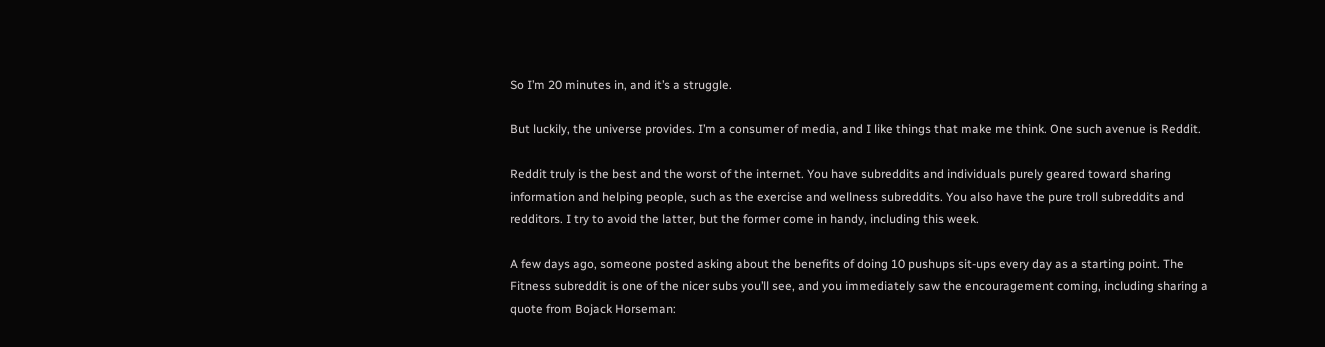So I’m 20 minutes in, and it’s a struggle.

But luckily, the universe provides. I’m a consumer of media, and I like things that make me think. One such avenue is Reddit.

Reddit truly is the best and the worst of the internet. You have subreddits and individuals purely geared toward sharing information and helping people, such as the exercise and wellness subreddits. You also have the pure troll subreddits and redditors. I try to avoid the latter, but the former come in handy, including this week.

A few days ago, someone posted asking about the benefits of doing 10 pushups sit-ups every day as a starting point. The Fitness subreddit is one of the nicer subs you’ll see, and you immediately saw the encouragement coming, including sharing a quote from Bojack Horseman: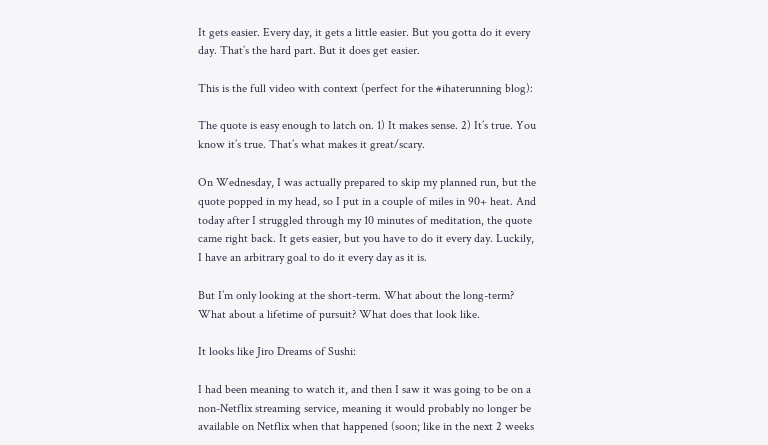It gets easier. Every day, it gets a little easier. But you gotta do it every day. That’s the hard part. But it does get easier.

This is the full video with context (perfect for the #ihaterunning blog):

The quote is easy enough to latch on. 1) It makes sense. 2) It’s true. You know it’s true. That’s what makes it great/scary.

On Wednesday, I was actually prepared to skip my planned run, but the quote popped in my head, so I put in a couple of miles in 90+ heat. And today after I struggled through my 10 minutes of meditation, the quote came right back. It gets easier, but you have to do it every day. Luckily, I have an arbitrary goal to do it every day as it is.

But I’m only looking at the short-term. What about the long-term? What about a lifetime of pursuit? What does that look like.

It looks like Jiro Dreams of Sushi:

I had been meaning to watch it, and then I saw it was going to be on a non-Netflix streaming service, meaning it would probably no longer be available on Netflix when that happened (soon; like in the next 2 weeks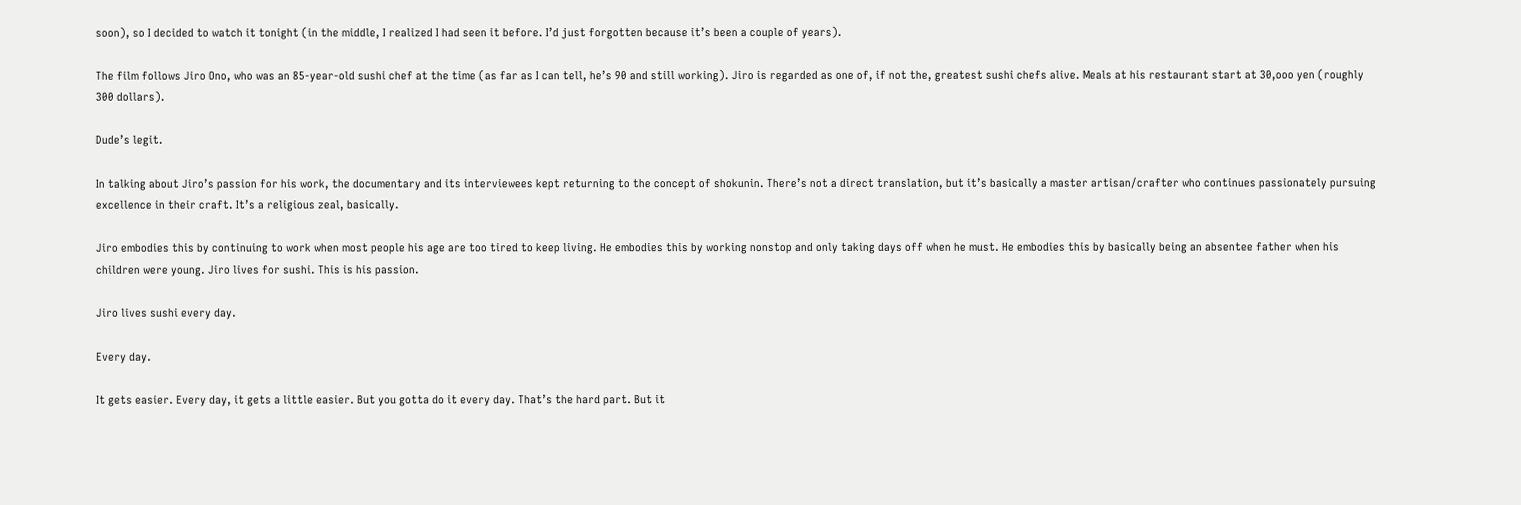soon), so I decided to watch it tonight (in the middle, I realized I had seen it before. I’d just forgotten because it’s been a couple of years).

The film follows Jiro Ono, who was an 85-year-old sushi chef at the time (as far as I can tell, he’s 90 and still working). Jiro is regarded as one of, if not the, greatest sushi chefs alive. Meals at his restaurant start at 30,ooo yen (roughly 300 dollars).

Dude’s legit.

In talking about Jiro’s passion for his work, the documentary and its interviewees kept returning to the concept of shokunin. There’s not a direct translation, but it’s basically a master artisan/crafter who continues passionately pursuing excellence in their craft. It’s a religious zeal, basically.

Jiro embodies this by continuing to work when most people his age are too tired to keep living. He embodies this by working nonstop and only taking days off when he must. He embodies this by basically being an absentee father when his children were young. Jiro lives for sushi. This is his passion.

Jiro lives sushi every day.

Every day.

It gets easier. Every day, it gets a little easier. But you gotta do it every day. That’s the hard part. But it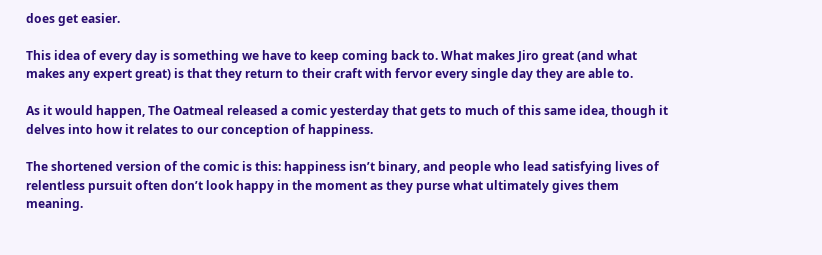does get easier.

This idea of every day is something we have to keep coming back to. What makes Jiro great (and what makes any expert great) is that they return to their craft with fervor every single day they are able to.

As it would happen, The Oatmeal released a comic yesterday that gets to much of this same idea, though it delves into how it relates to our conception of happiness.

The shortened version of the comic is this: happiness isn’t binary, and people who lead satisfying lives of relentless pursuit often don’t look happy in the moment as they purse what ultimately gives them meaning.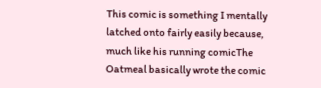This comic is something I mentally latched onto fairly easily because, much like his running comicThe Oatmeal basically wrote the comic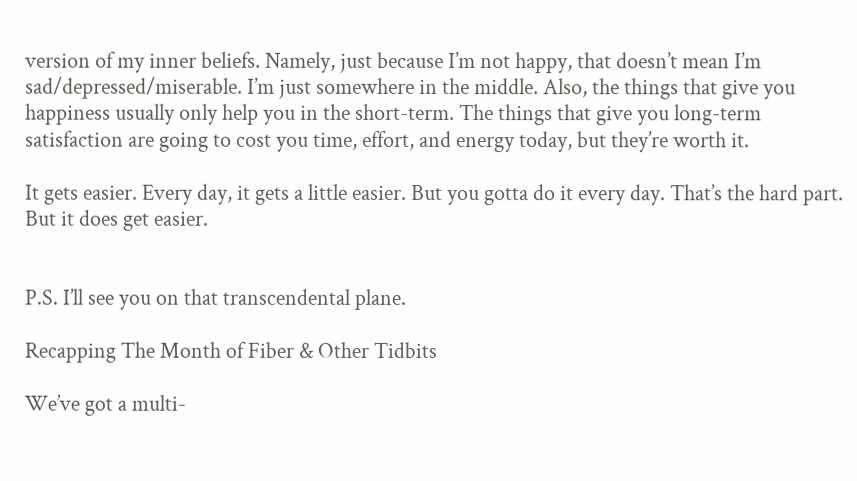version of my inner beliefs. Namely, just because I’m not happy, that doesn’t mean I’m sad/depressed/miserable. I’m just somewhere in the middle. Also, the things that give you happiness usually only help you in the short-term. The things that give you long-term satisfaction are going to cost you time, effort, and energy today, but they’re worth it.

It gets easier. Every day, it gets a little easier. But you gotta do it every day. That’s the hard part. But it does get easier.


P.S. I’ll see you on that transcendental plane.

Recapping The Month of Fiber & Other Tidbits

We’ve got a multi-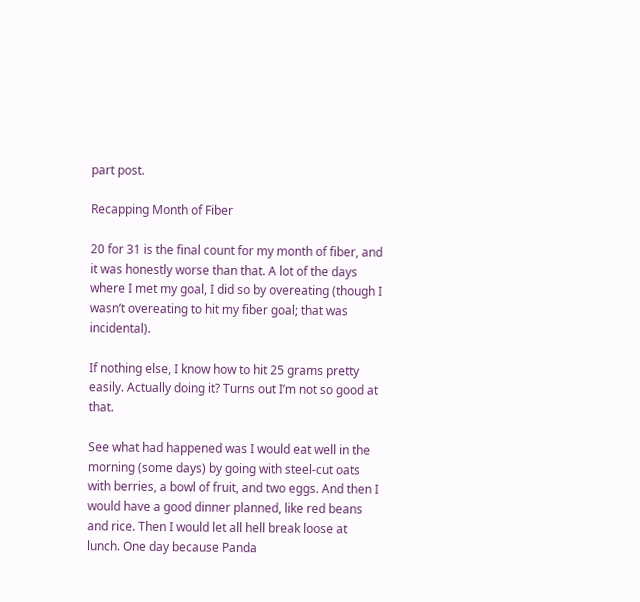part post.

Recapping Month of Fiber

20 for 31 is the final count for my month of fiber, and it was honestly worse than that. A lot of the days where I met my goal, I did so by overeating (though I wasn’t overeating to hit my fiber goal; that was incidental).

If nothing else, I know how to hit 25 grams pretty easily. Actually doing it? Turns out I’m not so good at that.

See what had happened was I would eat well in the morning (some days) by going with steel-cut oats with berries, a bowl of fruit, and two eggs. And then I would have a good dinner planned, like red beans and rice. Then I would let all hell break loose at lunch. One day because Panda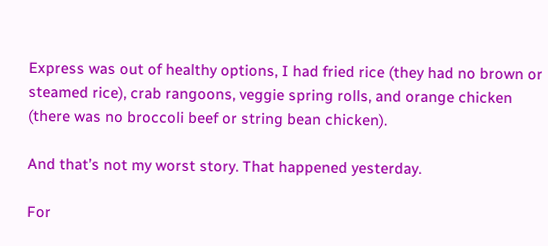Express was out of healthy options, I had fried rice (they had no brown or steamed rice), crab rangoons, veggie spring rolls, and orange chicken (there was no broccoli beef or string bean chicken).

And that’s not my worst story. That happened yesterday.

For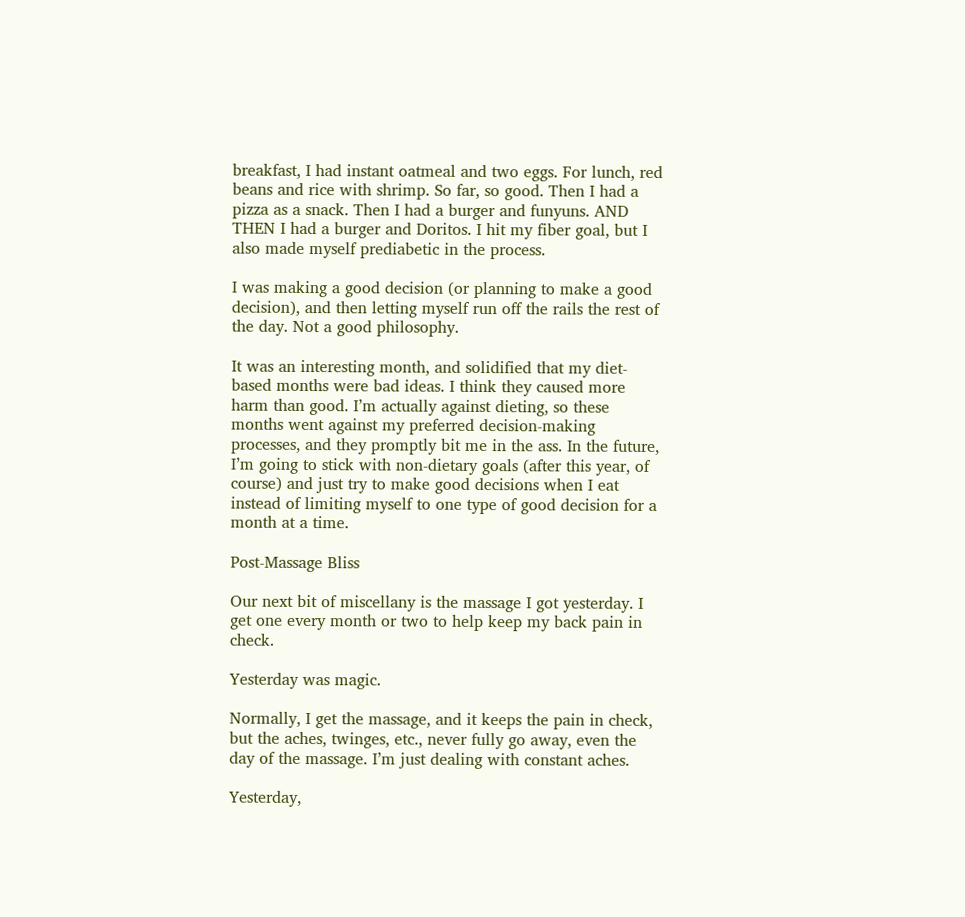breakfast, I had instant oatmeal and two eggs. For lunch, red beans and rice with shrimp. So far, so good. Then I had a pizza as a snack. Then I had a burger and funyuns. AND THEN I had a burger and Doritos. I hit my fiber goal, but I also made myself prediabetic in the process.

I was making a good decision (or planning to make a good decision), and then letting myself run off the rails the rest of the day. Not a good philosophy.

It was an interesting month, and solidified that my diet-based months were bad ideas. I think they caused more harm than good. I’m actually against dieting, so these months went against my preferred decision-making processes, and they promptly bit me in the ass. In the future, I’m going to stick with non-dietary goals (after this year, of course) and just try to make good decisions when I eat instead of limiting myself to one type of good decision for a month at a time.

Post-Massage Bliss

Our next bit of miscellany is the massage I got yesterday. I get one every month or two to help keep my back pain in check.

Yesterday was magic.

Normally, I get the massage, and it keeps the pain in check, but the aches, twinges, etc., never fully go away, even the day of the massage. I’m just dealing with constant aches.

Yesterday,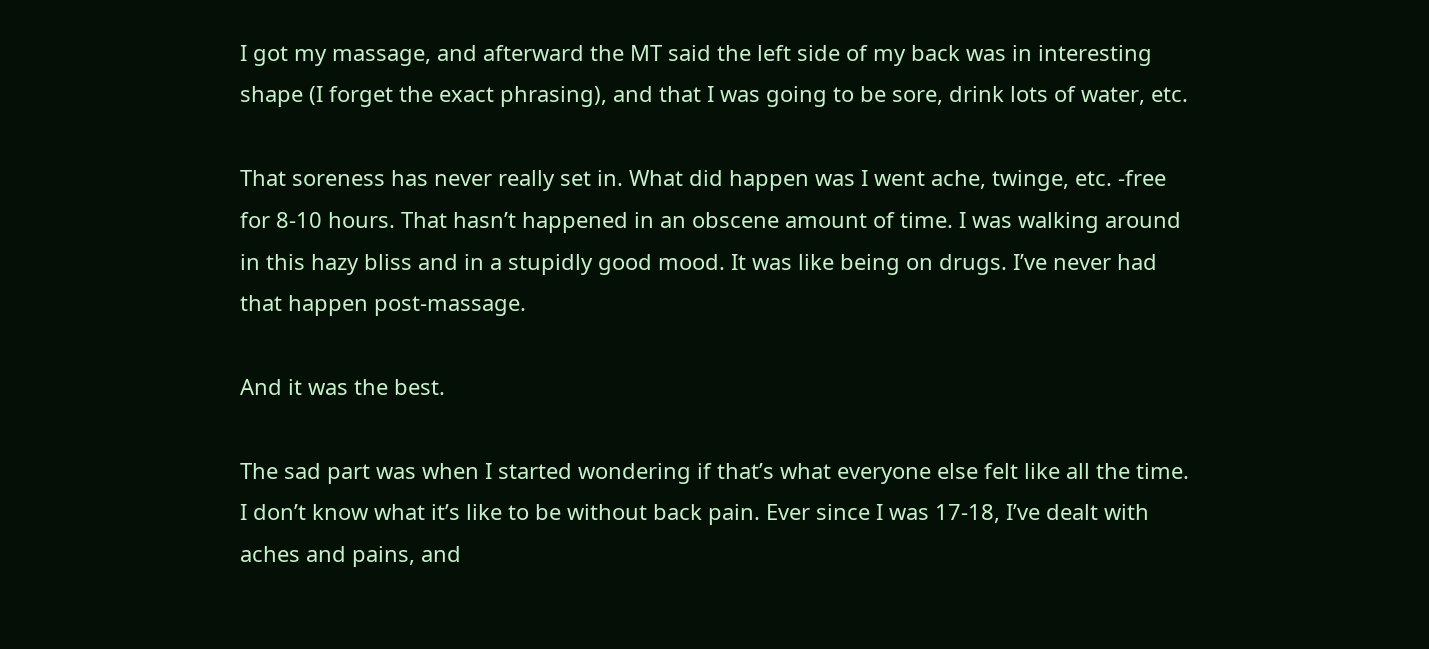I got my massage, and afterward the MT said the left side of my back was in interesting shape (I forget the exact phrasing), and that I was going to be sore, drink lots of water, etc.

That soreness has never really set in. What did happen was I went ache, twinge, etc. -free for 8-10 hours. That hasn’t happened in an obscene amount of time. I was walking around in this hazy bliss and in a stupidly good mood. It was like being on drugs. I’ve never had that happen post-massage.

And it was the best.

The sad part was when I started wondering if that’s what everyone else felt like all the time. I don’t know what it’s like to be without back pain. Ever since I was 17-18, I’ve dealt with aches and pains, and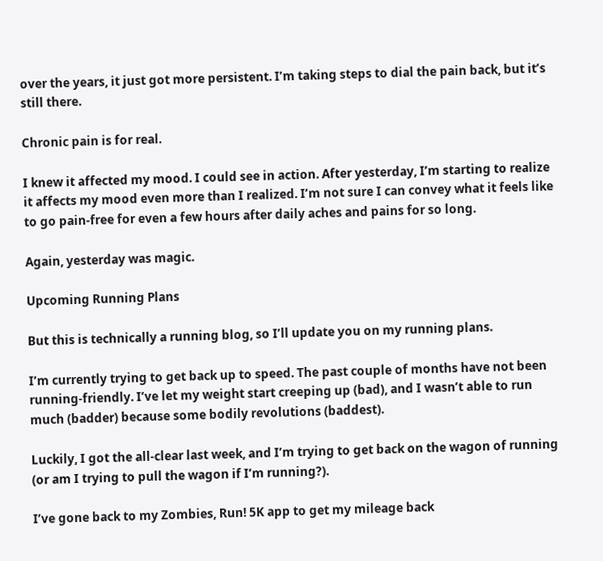over the years, it just got more persistent. I’m taking steps to dial the pain back, but it’s still there.

Chronic pain is for real.

I knew it affected my mood. I could see in action. After yesterday, I’m starting to realize it affects my mood even more than I realized. I’m not sure I can convey what it feels like to go pain-free for even a few hours after daily aches and pains for so long.

Again, yesterday was magic.

Upcoming Running Plans

But this is technically a running blog, so I’ll update you on my running plans.

I’m currently trying to get back up to speed. The past couple of months have not been running-friendly. I’ve let my weight start creeping up (bad), and I wasn’t able to run much (badder) because some bodily revolutions (baddest).

Luckily, I got the all-clear last week, and I’m trying to get back on the wagon of running (or am I trying to pull the wagon if I’m running?).

I’ve gone back to my Zombies, Run! 5K app to get my mileage back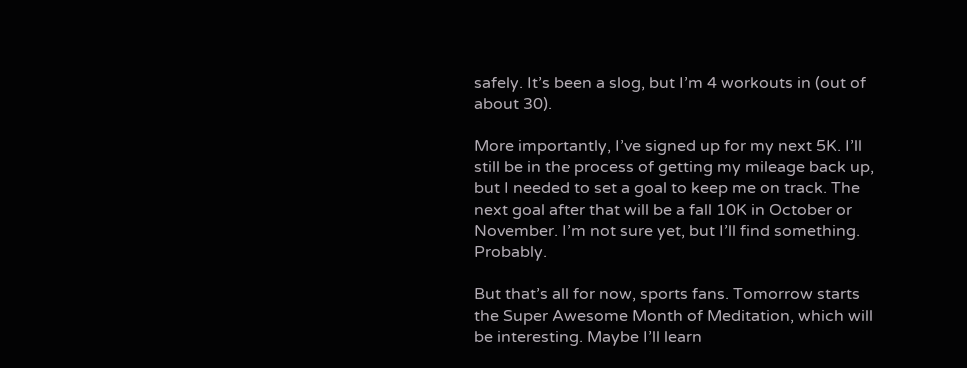safely. It’s been a slog, but I’m 4 workouts in (out of about 30).

More importantly, I’ve signed up for my next 5K. I’ll still be in the process of getting my mileage back up, but I needed to set a goal to keep me on track. The next goal after that will be a fall 10K in October or November. I’m not sure yet, but I’ll find something. Probably.

But that’s all for now, sports fans. Tomorrow starts the Super Awesome Month of Meditation, which will be interesting. Maybe I’ll learn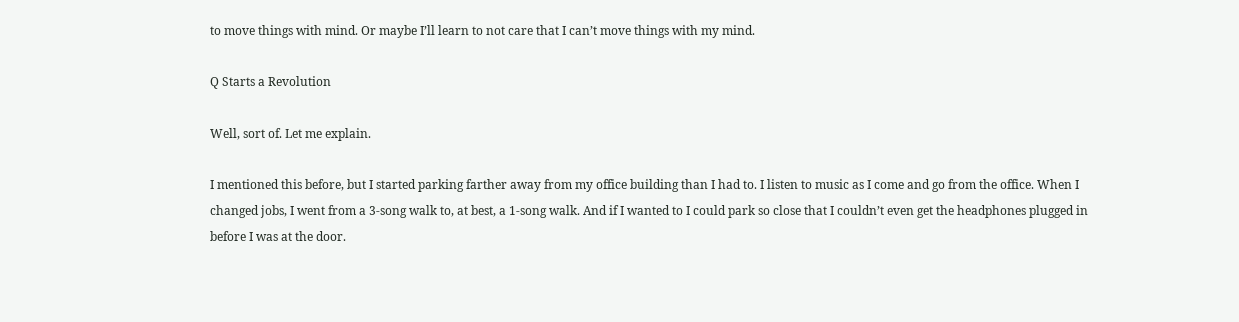to move things with mind. Or maybe I’ll learn to not care that I can’t move things with my mind.

Q Starts a Revolution

Well, sort of. Let me explain.

I mentioned this before, but I started parking farther away from my office building than I had to. I listen to music as I come and go from the office. When I changed jobs, I went from a 3-song walk to, at best, a 1-song walk. And if I wanted to I could park so close that I couldn’t even get the headphones plugged in before I was at the door.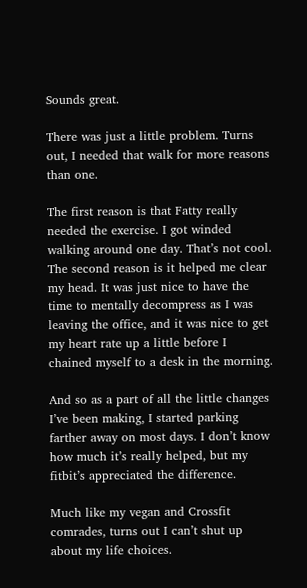Sounds great.

There was just a little problem. Turns out, I needed that walk for more reasons than one.

The first reason is that Fatty really needed the exercise. I got winded walking around one day. That’s not cool. The second reason is it helped me clear my head. It was just nice to have the time to mentally decompress as I was leaving the office, and it was nice to get my heart rate up a little before I chained myself to a desk in the morning.

And so as a part of all the little changes I’ve been making, I started parking farther away on most days. I don’t know how much it’s really helped, but my fitbit’s appreciated the difference.

Much like my vegan and Crossfit comrades, turns out I can’t shut up about my life choices.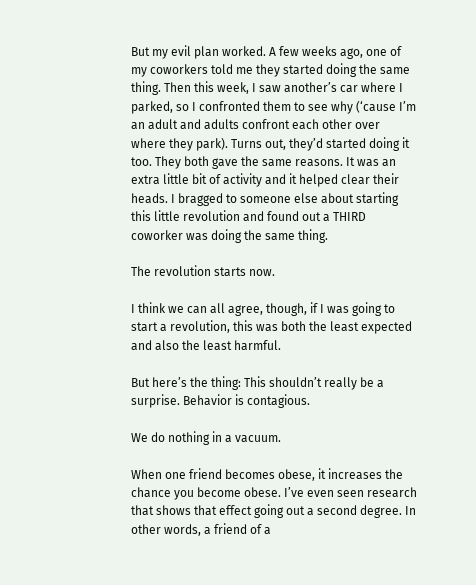But my evil plan worked. A few weeks ago, one of my coworkers told me they started doing the same thing. Then this week, I saw another’s car where I parked, so I confronted them to see why (‘cause I’m an adult and adults confront each other over where they park). Turns out, they’d started doing it too. They both gave the same reasons. It was an extra little bit of activity and it helped clear their heads. I bragged to someone else about starting this little revolution and found out a THIRD coworker was doing the same thing.

The revolution starts now.

I think we can all agree, though, if I was going to start a revolution, this was both the least expected and also the least harmful.

But here’s the thing: This shouldn’t really be a surprise. Behavior is contagious.

We do nothing in a vacuum.

When one friend becomes obese, it increases the chance you become obese. I’ve even seen research that shows that effect going out a second degree. In other words, a friend of a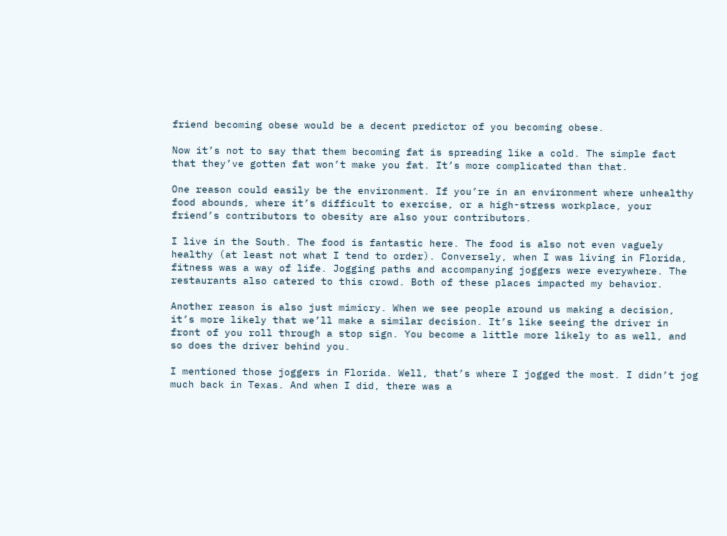friend becoming obese would be a decent predictor of you becoming obese.

Now it’s not to say that them becoming fat is spreading like a cold. The simple fact that they’ve gotten fat won’t make you fat. It’s more complicated than that.

One reason could easily be the environment. If you’re in an environment where unhealthy food abounds, where it’s difficult to exercise, or a high-stress workplace, your friend’s contributors to obesity are also your contributors.

I live in the South. The food is fantastic here. The food is also not even vaguely healthy (at least not what I tend to order). Conversely, when I was living in Florida, fitness was a way of life. Jogging paths and accompanying joggers were everywhere. The restaurants also catered to this crowd. Both of these places impacted my behavior.

Another reason is also just mimicry. When we see people around us making a decision, it’s more likely that we’ll make a similar decision. It’s like seeing the driver in front of you roll through a stop sign. You become a little more likely to as well, and so does the driver behind you.

I mentioned those joggers in Florida. Well, that’s where I jogged the most. I didn’t jog much back in Texas. And when I did, there was a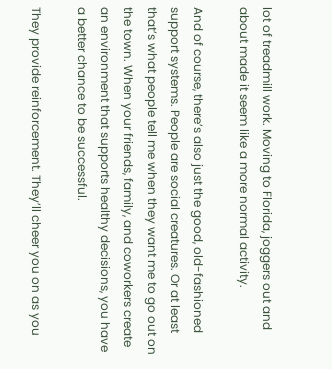lot of treadmill work. Moving to Florida, joggers out and about made it seem like a more normal activity.

And of course, there’s also just the good, old-fashioned support systems. People are social creatures. Or at least that’s what people tell me when they want me to go out on the town. When your friends, family, and coworkers create an environment that supports healthy decisions, you have a better chance to be successful.

They provide reinforcement. They’ll cheer you on as you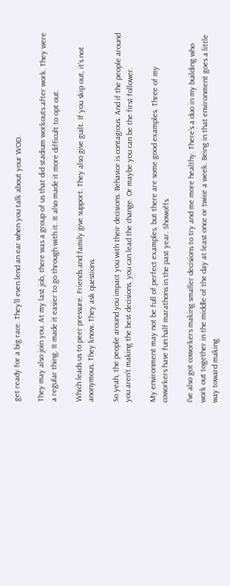get ready for a big race. They’ll even lend an ear when you talk about your WOD.

They may also join you. At my last job, there was a group of us that did stadium workouts after work. They were a regular thing. It made it easier to go through with it. It also made it more difficult to opt out.

Which leads us to peer pressure. Friends and family give support. They also give guilt. If you skip out, it’s not anonymous. They know. They ask questions.

So yeah, the people around you impact you with their decisions. Behavior is contagious. And if the people around you aren’t making the best decisions, you can lead the change. Or maybe you can be the first follower.

My environment may not be full of perfect examples, but there are some good examples. Three of my coworkers have fun half marathons in the past year. Showoffs.

I’ve also got coworkers making smaller decisions to try and me more healthy. There’s a duo in my building who work out together in the middle of the day at least once or twice a week. Being in that environment goes a little way toward making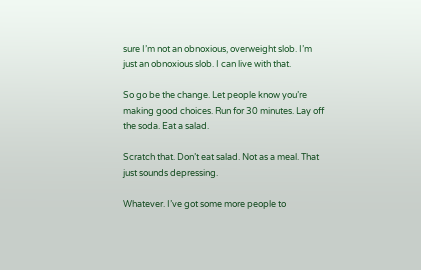sure I’m not an obnoxious, overweight slob. I’m just an obnoxious slob. I can live with that.

So go be the change. Let people know you’re making good choices. Run for 30 minutes. Lay off the soda. Eat a salad.

Scratch that. Don’t eat salad. Not as a meal. That just sounds depressing.

Whatever. I’ve got some more people to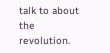talk to about the revolution.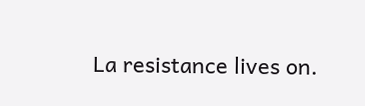La resistance lives on.